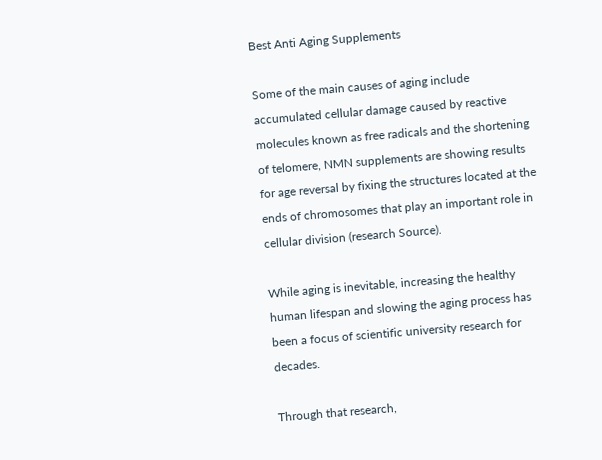Best Anti Aging Supplements

Some of the main causes of aging include accumulated cellular damage caused by reactive molecules known as free radicals and the shortening of telomere, NMN supplements are showing results for age reversal by fixing the structures located at the ends of chromosomes that play an important role in cellular division (research Source).

While aging is inevitable, increasing the healthy human lifespan and slowing the aging process has been a focus of scientific university research for decades.

Through that research,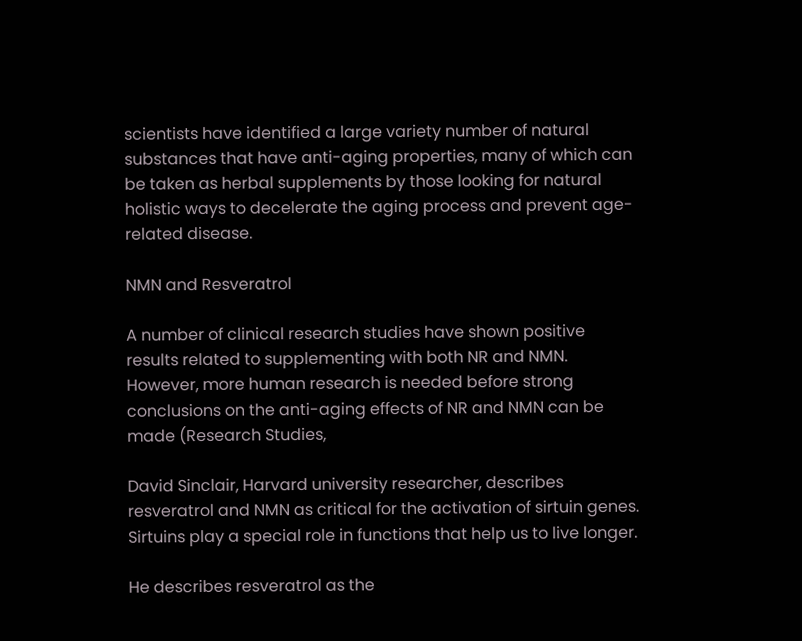scientists have identified a large variety number of natural substances that have anti-aging properties, many of which can be taken as herbal supplements by those looking for natural holistic ways to decelerate the aging process and prevent age-related disease.

NMN and Resveratrol

A number of clinical research studies have shown positive results related to supplementing with both NR and NMN. However, more human research is needed before strong conclusions on the anti-aging effects of NR and NMN can be made (Research Studies,

David Sinclair, Harvard university researcher, describes resveratrol and NMN as critical for the activation of sirtuin genes. Sirtuins play a special role in functions that help us to live longer.

He describes resveratrol as the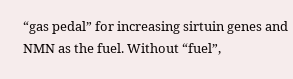“gas pedal” for increasing sirtuin genes and NMN as the fuel. Without “fuel”,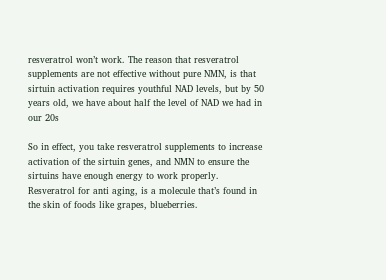resveratrol won’t work. The reason that resveratrol supplements are not effective without pure NMN, is that sirtuin activation requires youthful NAD levels, but by 50 years old, we have about half the level of NAD we had in our 20s

So in effect, you take resveratrol supplements to increase activation of the sirtuin genes, and NMN to ensure the sirtuins have enough energy to work properly. Resveratrol for anti aging, is a molecule that’s found in the skin of foods like grapes, blueberries.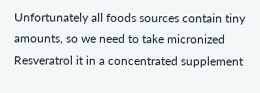Unfortunately all foods sources contain tiny amounts, so we need to take micronized Resveratrol it in a concentrated supplement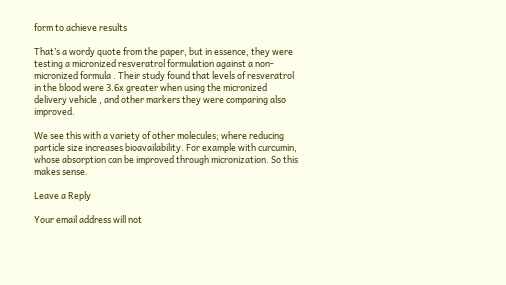form to achieve results

That’s a wordy quote from the paper, but in essence, they were testing a micronized resveratrol formulation against a non-micronized formula . Their study found that levels of resveratrol in the blood were 3.6x greater when using the micronized delivery vehicle , and other markers they were comparing also improved.

We see this with a variety of other molecules; where reducing particle size increases bioavailability. For example with curcumin, whose absorption can be improved through micronization. So this makes sense.

Leave a Reply

Your email address will not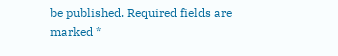be published. Required fields are marked *